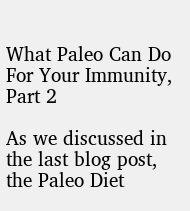What Paleo Can Do For Your Immunity, Part 2

As we discussed in the last blog post, the Paleo Diet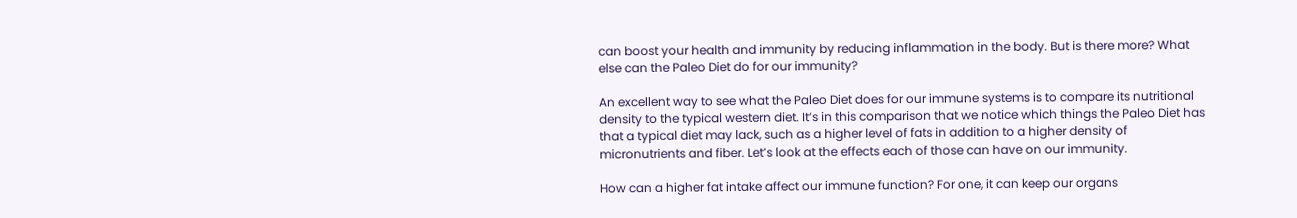can boost your health and immunity by reducing inflammation in the body. But is there more? What else can the Paleo Diet do for our immunity?

An excellent way to see what the Paleo Diet does for our immune systems is to compare its nutritional density to the typical western diet. It’s in this comparison that we notice which things the Paleo Diet has that a typical diet may lack, such as a higher level of fats in addition to a higher density of micronutrients and fiber. Let’s look at the effects each of those can have on our immunity.

How can a higher fat intake affect our immune function? For one, it can keep our organs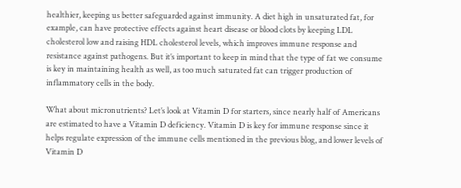healthier, keeping us better safeguarded against immunity. A diet high in unsaturated fat, for example, can have protective effects against heart disease or blood clots by keeping LDL cholesterol low and raising HDL cholesterol levels, which improves immune response and resistance against pathogens. But it’s important to keep in mind that the type of fat we consume is key in maintaining health as well, as too much saturated fat can trigger production of inflammatory cells in the body.

What about micronutrients? Let’s look at Vitamin D for starters, since nearly half of Americans are estimated to have a Vitamin D deficiency. Vitamin D is key for immune response since it helps regulate expression of the immune cells mentioned in the previous blog, and lower levels of Vitamin D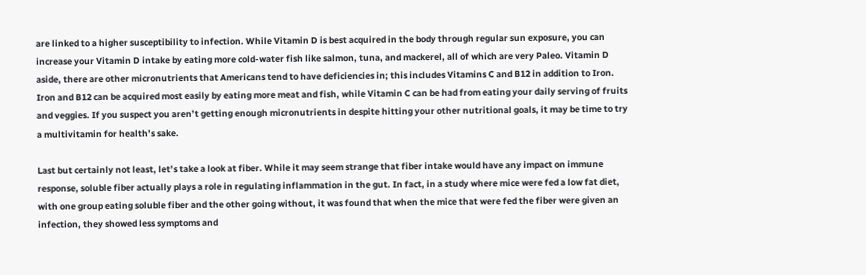are linked to a higher susceptibility to infection. While Vitamin D is best acquired in the body through regular sun exposure, you can increase your Vitamin D intake by eating more cold-water fish like salmon, tuna, and mackerel, all of which are very Paleo. Vitamin D aside, there are other micronutrients that Americans tend to have deficiencies in; this includes Vitamins C and B12 in addition to Iron. Iron and B12 can be acquired most easily by eating more meat and fish, while Vitamin C can be had from eating your daily serving of fruits and veggies. If you suspect you aren’t getting enough micronutrients in despite hitting your other nutritional goals, it may be time to try a multivitamin for health’s sake.

Last but certainly not least, let’s take a look at fiber. While it may seem strange that fiber intake would have any impact on immune response, soluble fiber actually plays a role in regulating inflammation in the gut. In fact, in a study where mice were fed a low fat diet, with one group eating soluble fiber and the other going without, it was found that when the mice that were fed the fiber were given an infection, they showed less symptoms and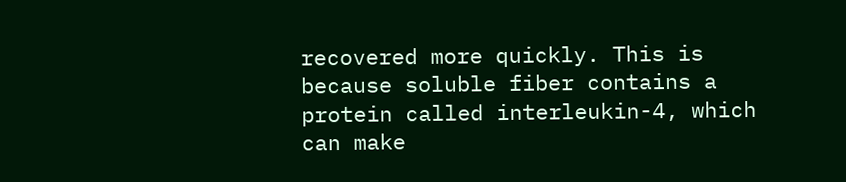recovered more quickly. This is because soluble fiber contains a protein called interleukin-4, which can make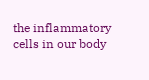the inflammatory cells in our body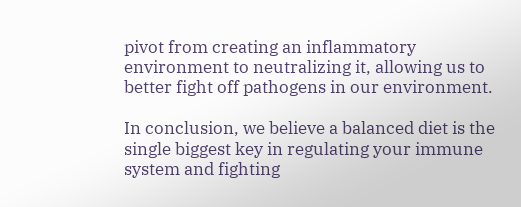pivot from creating an inflammatory environment to neutralizing it, allowing us to better fight off pathogens in our environment.

In conclusion, we believe a balanced diet is the single biggest key in regulating your immune system and fighting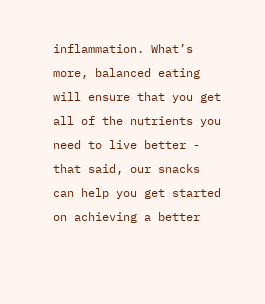inflammation. What’s more, balanced eating will ensure that you get all of the nutrients you need to live better - that said, our snacks can help you get started on achieving a better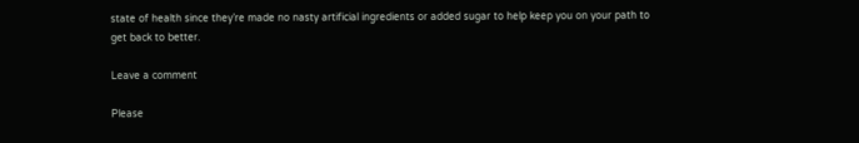state of health since they’re made no nasty artificial ingredients or added sugar to help keep you on your path to get back to better.

Leave a comment

Please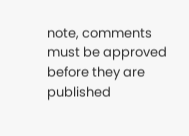note, comments must be approved before they are published